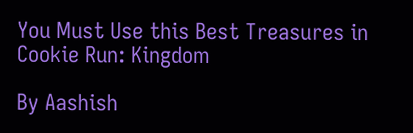You Must Use this Best Treasures in Cookie Run: Kingdom

By Aashish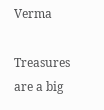Verma

Treasures are a big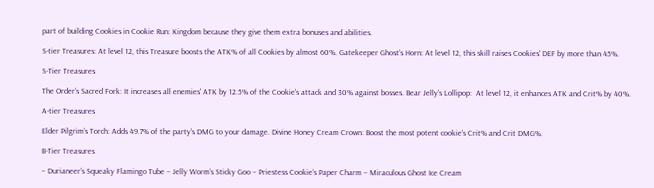part of building Cookies in Cookie Run: Kingdom because they give them extra bonuses and abilities.

S-tier Treasures: At level 12, this Treasure boosts the ATK% of all Cookies by almost 60%. Gatekeeper Ghost’s Horn: At level 12, this skill raises Cookies' DEF by more than 45%.

S-Tier Treasures

The Order’s Sacred Fork: It increases all enemies' ATK by 12.5% of the Cookie's attack and 30% against bosses. Bear Jelly’s Lollipop:  At level 12, it enhances ATK and Crit% by 40%.

A-tier Treasures

Elder Pilgrim’s Torch: Adds 49.7% of the party's DMG to your damage. Divine Honey Cream Crown: Boost the most potent cookie's Crit% and Crit DMG%.

B-Tier Treasures

– Durianeer’s Squeaky Flamingo Tube – Jelly Worm’s Sticky Goo – Priestess Cookie’s Paper Charm – Miraculous Ghost Ice Cream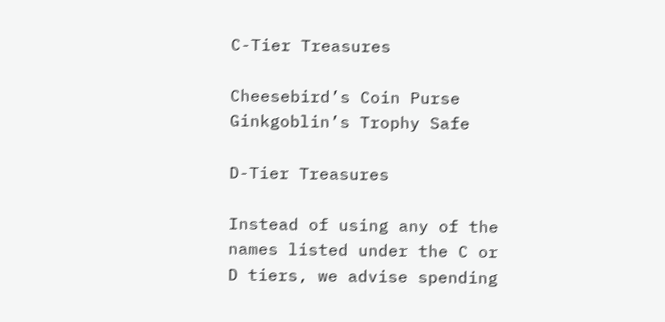C-Tier Treasures

Cheesebird’s Coin Purse Ginkgoblin’s Trophy Safe

D-Tier Treasures

Instead of using any of the names listed under the C or D tiers, we advise spending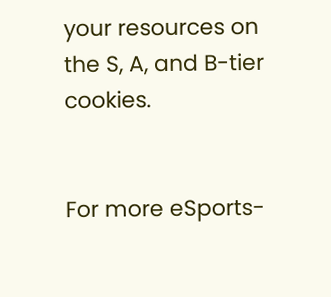your resources on the S, A, and B-tier cookies.


For more eSports-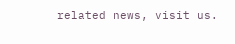related news, visit us.